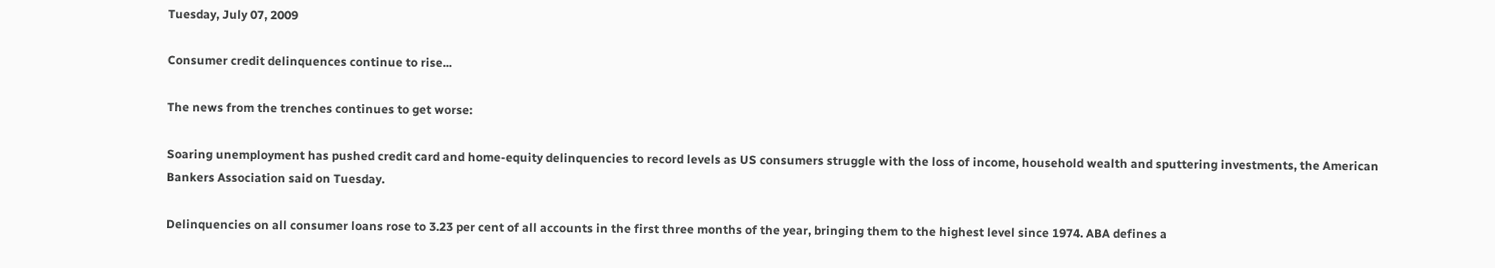Tuesday, July 07, 2009

Consumer credit delinquences continue to rise...

The news from the trenches continues to get worse:

Soaring unemployment has pushed credit card and home-equity delinquencies to record levels as US consumers struggle with the loss of income, household wealth and sputtering investments, the American Bankers Association said on Tuesday.

Delinquencies on all consumer loans rose to 3.23 per cent of all accounts in the first three months of the year, bringing them to the highest level since 1974. ABA defines a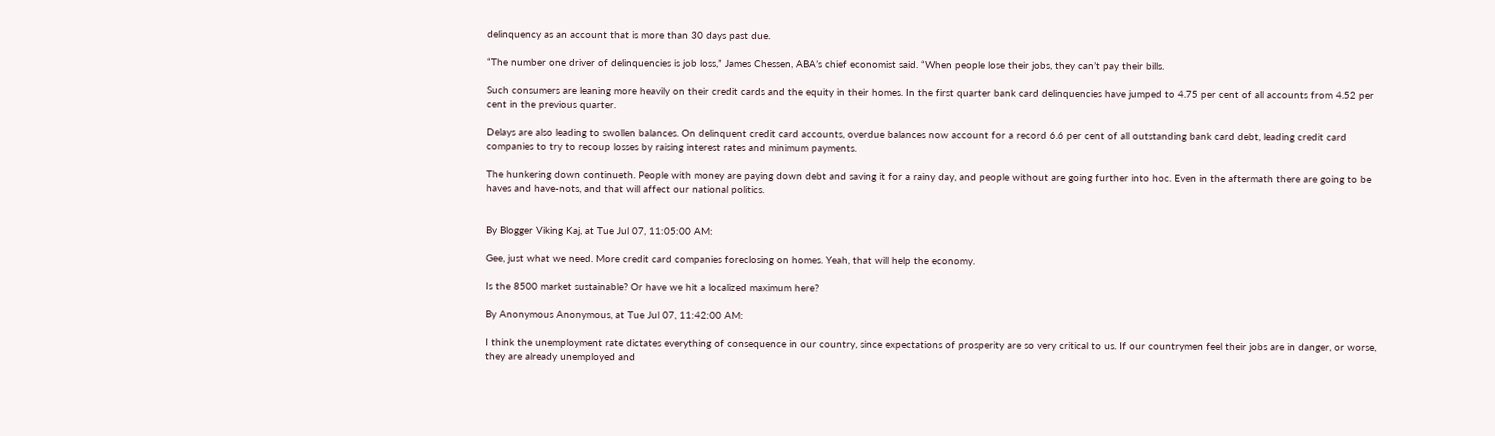delinquency as an account that is more than 30 days past due.

“The number one driver of delinquencies is job loss,” James Chessen, ABA’s chief economist said. “When people lose their jobs, they can’t pay their bills.

Such consumers are leaning more heavily on their credit cards and the equity in their homes. In the first quarter bank card delinquencies have jumped to 4.75 per cent of all accounts from 4.52 per cent in the previous quarter.

Delays are also leading to swollen balances. On delinquent credit card accounts, overdue balances now account for a record 6.6 per cent of all outstanding bank card debt, leading credit card companies to try to recoup losses by raising interest rates and minimum payments.

The hunkering down continueth. People with money are paying down debt and saving it for a rainy day, and people without are going further into hoc. Even in the aftermath there are going to be haves and have-nots, and that will affect our national politics.


By Blogger Viking Kaj, at Tue Jul 07, 11:05:00 AM:

Gee, just what we need. More credit card companies foreclosing on homes. Yeah, that will help the economy.

Is the 8500 market sustainable? Or have we hit a localized maximum here?

By Anonymous Anonymous, at Tue Jul 07, 11:42:00 AM:

I think the unemployment rate dictates everything of consequence in our country, since expectations of prosperity are so very critical to us. If our countrymen feel their jobs are in danger, or worse, they are already unemployed and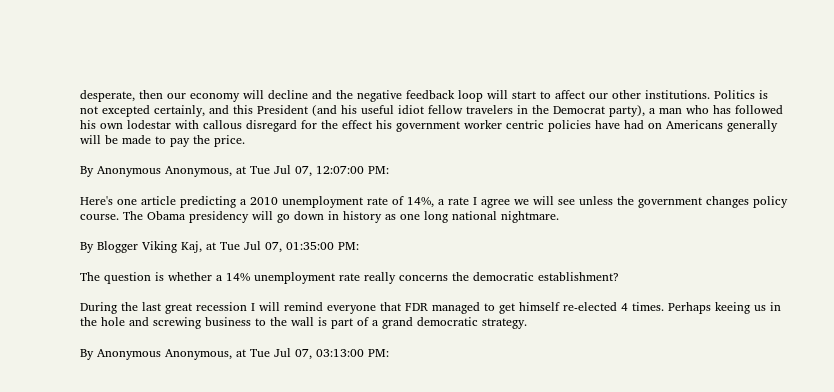desperate, then our economy will decline and the negative feedback loop will start to affect our other institutions. Politics is not excepted certainly, and this President (and his useful idiot fellow travelers in the Democrat party), a man who has followed his own lodestar with callous disregard for the effect his government worker centric policies have had on Americans generally will be made to pay the price.

By Anonymous Anonymous, at Tue Jul 07, 12:07:00 PM:

Here's one article predicting a 2010 unemployment rate of 14%, a rate I agree we will see unless the government changes policy course. The Obama presidency will go down in history as one long national nightmare.

By Blogger Viking Kaj, at Tue Jul 07, 01:35:00 PM:

The question is whether a 14% unemployment rate really concerns the democratic establishment?

During the last great recession I will remind everyone that FDR managed to get himself re-elected 4 times. Perhaps keeing us in the hole and screwing business to the wall is part of a grand democratic strategy.

By Anonymous Anonymous, at Tue Jul 07, 03:13:00 PM: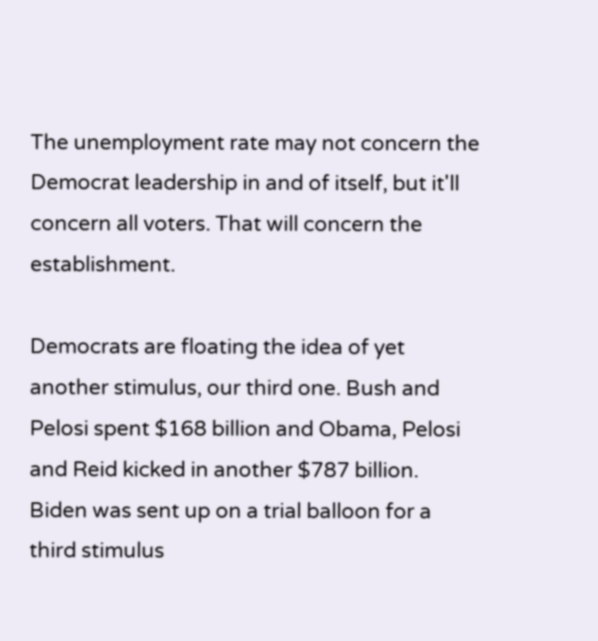The unemployment rate may not concern the Democrat leadership in and of itself, but it'll concern all voters. That will concern the establishment.

Democrats are floating the idea of yet another stimulus, our third one. Bush and Pelosi spent $168 billion and Obama, Pelosi and Reid kicked in another $787 billion. Biden was sent up on a trial balloon for a third stimulus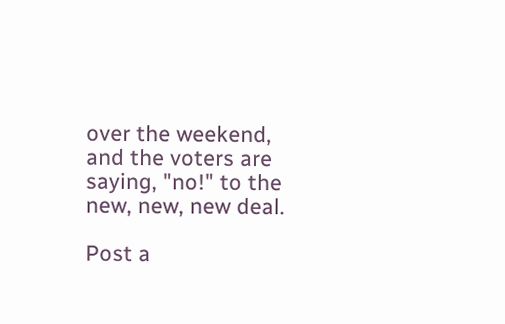over the weekend, and the voters are saying, "no!" to the new, new, new deal.

Post a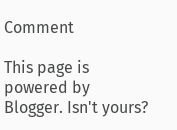Comment

This page is powered by Blogger. Isn't yours?